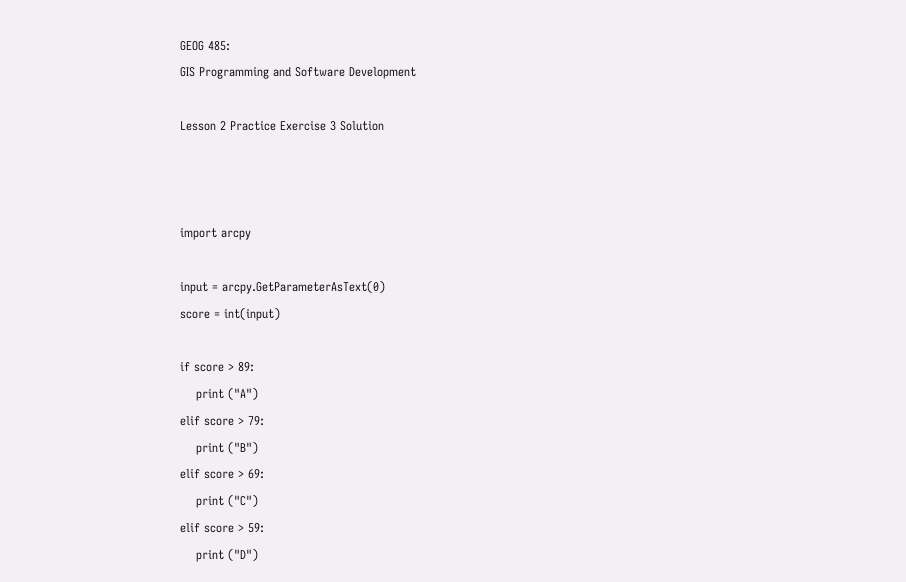GEOG 485:
GIS Programming and Software Development

Lesson 2 Practice Exercise 3 Solution



import arcpy

input = arcpy.GetParameterAsText(0)
score = int(input)

if score > 89:
    print ("A")
elif score > 79:
    print ("B")
elif score > 69:
    print ("C")
elif score > 59:
    print ("D")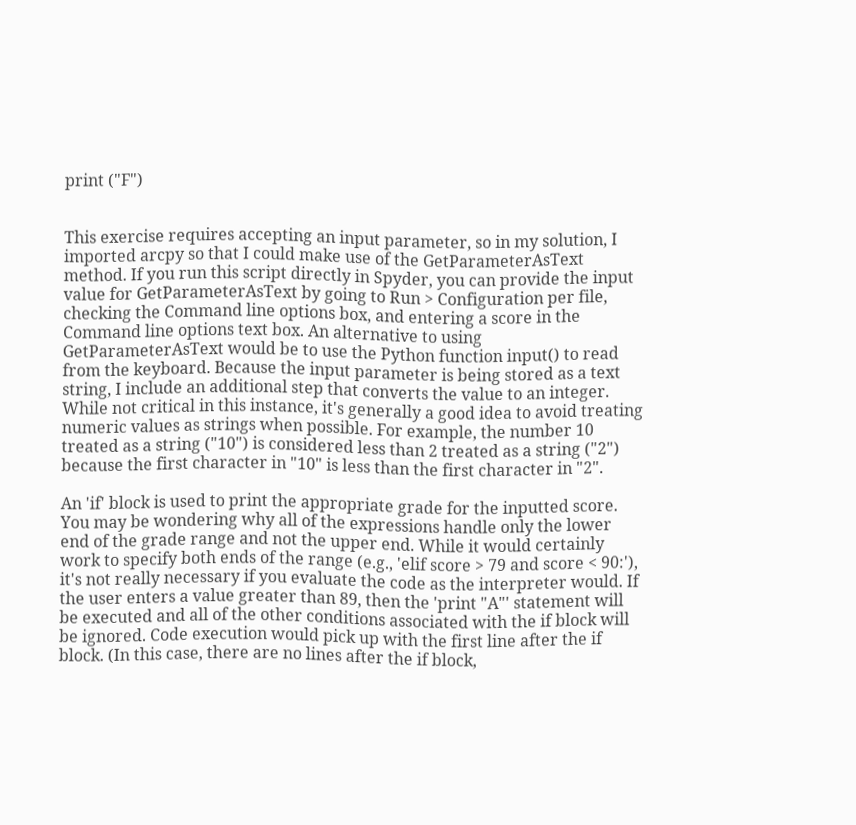print ("F")


This exercise requires accepting an input parameter, so in my solution, I imported arcpy so that I could make use of the GetParameterAsText method. If you run this script directly in Spyder, you can provide the input value for GetParameterAsText by going to Run > Configuration per file, checking the Command line options box, and entering a score in the Command line options text box. An alternative to using GetParameterAsText would be to use the Python function input() to read from the keyboard. Because the input parameter is being stored as a text string, I include an additional step that converts the value to an integer. While not critical in this instance, it's generally a good idea to avoid treating numeric values as strings when possible. For example, the number 10 treated as a string ("10") is considered less than 2 treated as a string ("2") because the first character in "10" is less than the first character in "2".

An 'if' block is used to print the appropriate grade for the inputted score. You may be wondering why all of the expressions handle only the lower end of the grade range and not the upper end. While it would certainly work to specify both ends of the range (e.g., 'elif score > 79 and score < 90:'), it's not really necessary if you evaluate the code as the interpreter would. If the user enters a value greater than 89, then the 'print "A"' statement will be executed and all of the other conditions associated with the if block will be ignored. Code execution would pick up with the first line after the if block. (In this case, there are no lines after the if block,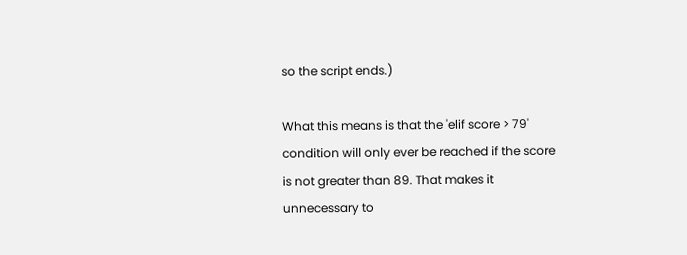so the script ends.)

What this means is that the 'elif score > 79' condition will only ever be reached if the score is not greater than 89. That makes it unnecessary to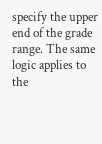specify the upper end of the grade range. The same logic applies to the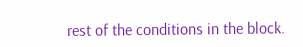rest of the conditions in the block.